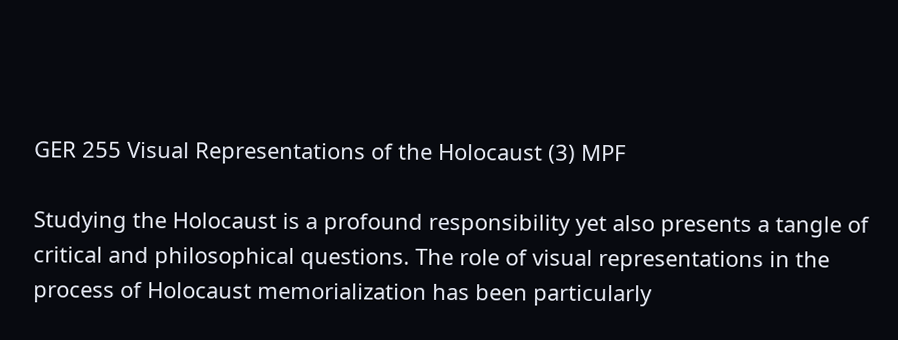GER 255 Visual Representations of the Holocaust (3) MPF

Studying the Holocaust is a profound responsibility yet also presents a tangle of critical and philosophical questions. The role of visual representations in the process of Holocaust memorialization has been particularly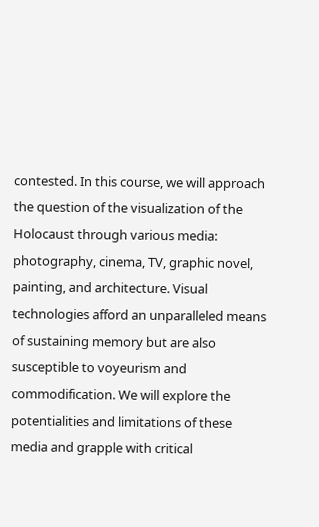contested. In this course, we will approach the question of the visualization of the Holocaust through various media: photography, cinema, TV, graphic novel, painting, and architecture. Visual technologies afford an unparalleled means of sustaining memory but are also susceptible to voyeurism and commodification. We will explore the potentialities and limitations of these media and grapple with critical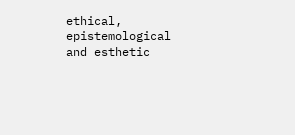ethical, epistemological and esthetic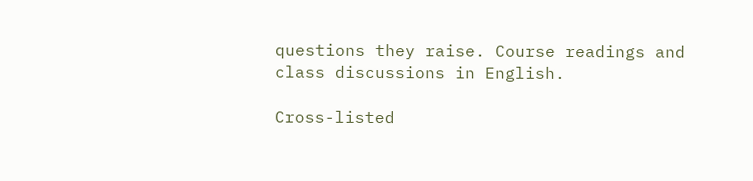questions they raise. Course readings and class discussions in English.

Cross-listed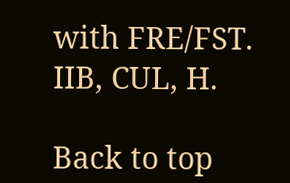with FRE/FST. IIB, CUL, H.

Back to top